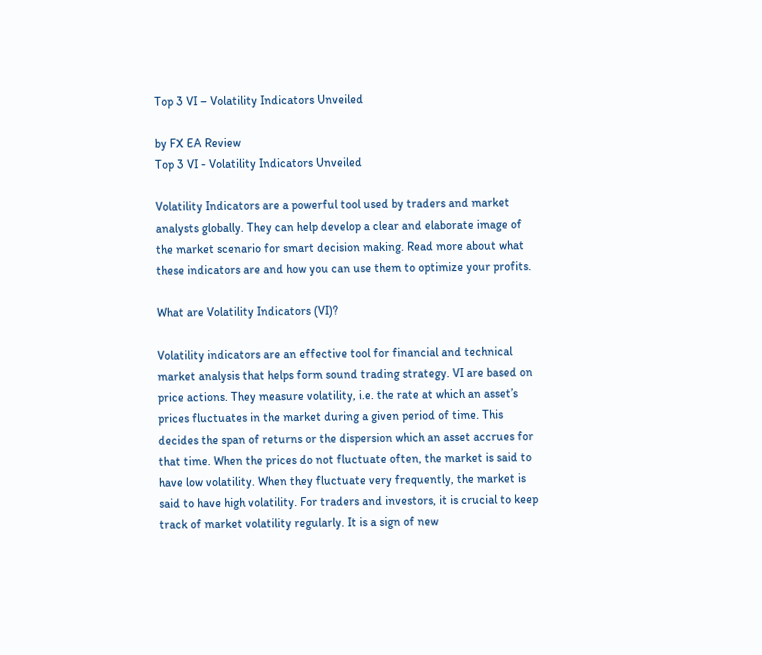Top 3 VI – Volatility Indicators Unveiled

by FX EA Review
Top 3 VI - Volatility Indicators Unveiled

Volatility Indicators are a powerful tool used by traders and market analysts globally. They can help develop a clear and elaborate image of the market scenario for smart decision making. Read more about what these indicators are and how you can use them to optimize your profits.

What are Volatility Indicators (VI)?

Volatility indicators are an effective tool for financial and technical market analysis that helps form sound trading strategy. VI are based on price actions. They measure volatility, i.e. the rate at which an asset’s prices fluctuates in the market during a given period of time. This decides the span of returns or the dispersion which an asset accrues for that time. When the prices do not fluctuate often, the market is said to have low volatility. When they fluctuate very frequently, the market is said to have high volatility. For traders and investors, it is crucial to keep track of market volatility regularly. It is a sign of new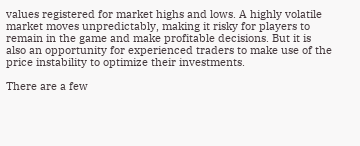values registered for market highs and lows. A highly volatile market moves unpredictably, making it risky for players to remain in the game and make profitable decisions. But it is also an opportunity for experienced traders to make use of the price instability to optimize their investments.

There are a few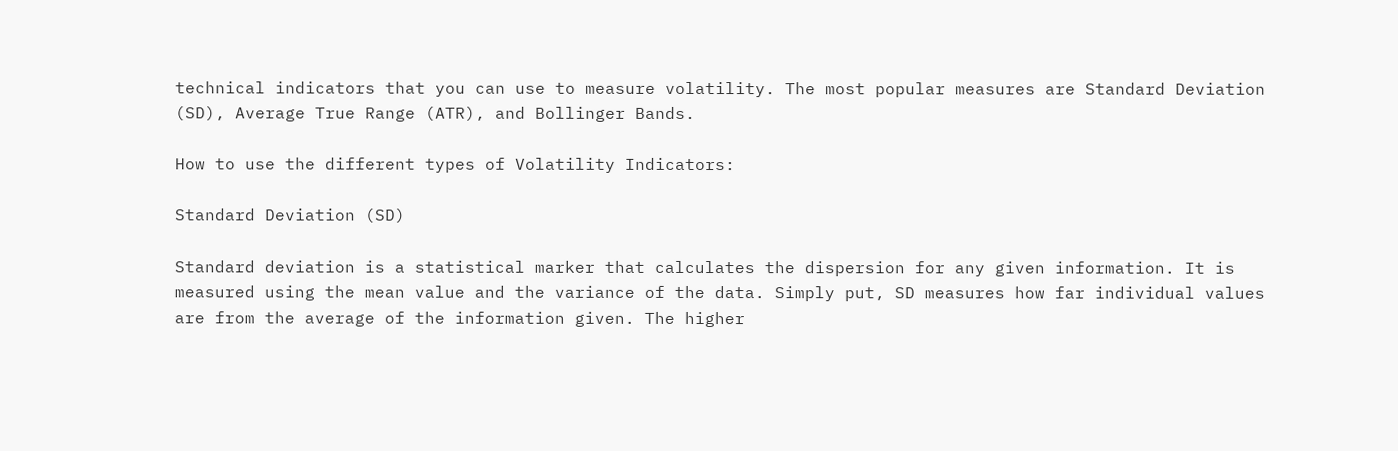technical indicators that you can use to measure volatility. The most popular measures are Standard Deviation (SD), Average True Range (ATR), and Bollinger Bands.

How to use the different types of Volatility Indicators:

Standard Deviation (SD)

Standard deviation is a statistical marker that calculates the dispersion for any given information. It is measured using the mean value and the variance of the data. Simply put, SD measures how far individual values are from the average of the information given. The higher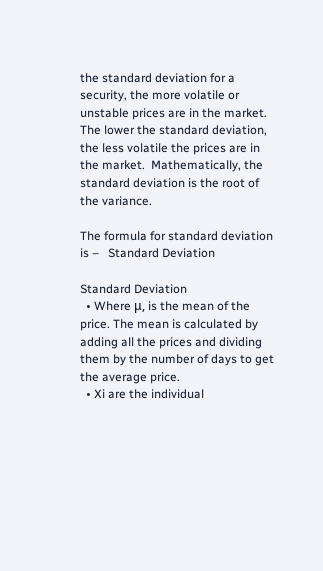the standard deviation for a security, the more volatile or unstable prices are in the market. The lower the standard deviation, the less volatile the prices are in the market.  Mathematically, the standard deviation is the root of the variance.

The formula for standard deviation is –   Standard Deviation

Standard Deviation
  • Where μ, is the mean of the price. The mean is calculated by adding all the prices and dividing them by the number of days to get the average price.
  • Xi are the individual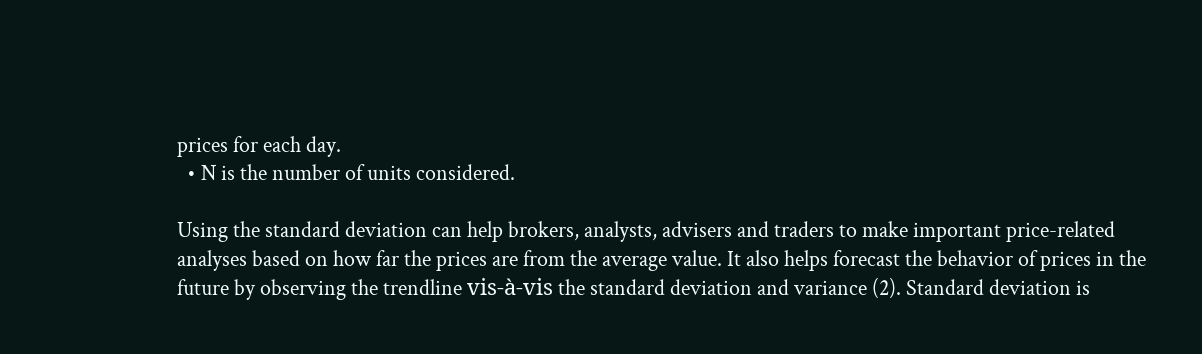prices for each day.
  • N is the number of units considered.

Using the standard deviation can help brokers, analysts, advisers and traders to make important price-related analyses based on how far the prices are from the average value. It also helps forecast the behavior of prices in the future by observing the trendline vis-à-vis the standard deviation and variance (2). Standard deviation is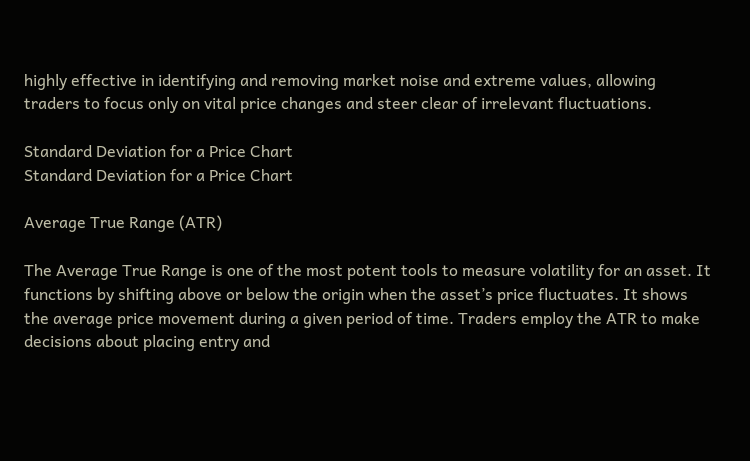highly effective in identifying and removing market noise and extreme values, allowing traders to focus only on vital price changes and steer clear of irrelevant fluctuations.

Standard Deviation for a Price Chart
Standard Deviation for a Price Chart

Average True Range (ATR)

The Average True Range is one of the most potent tools to measure volatility for an asset. It functions by shifting above or below the origin when the asset’s price fluctuates. It shows the average price movement during a given period of time. Traders employ the ATR to make decisions about placing entry and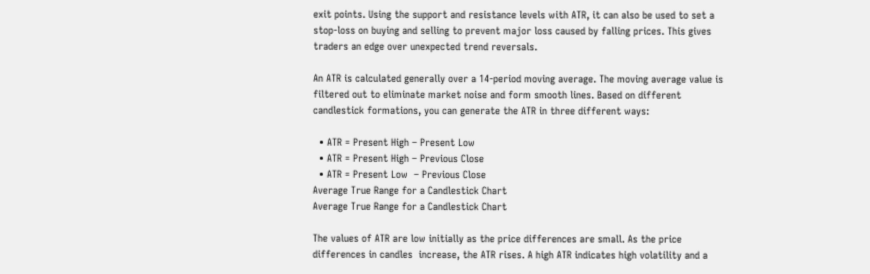exit points. Using the support and resistance levels with ATR, it can also be used to set a stop-loss on buying and selling to prevent major loss caused by falling prices. This gives traders an edge over unexpected trend reversals.

An ATR is calculated generally over a 14-period moving average. The moving average value is filtered out to eliminate market noise and form smooth lines. Based on different candlestick formations, you can generate the ATR in three different ways:

  • ATR = Present High – Present Low
  • ATR = Present High – Previous Close
  • ATR = Present Low  – Previous Close
Average True Range for a Candlestick Chart
Average True Range for a Candlestick Chart

The values of ATR are low initially as the price differences are small. As the price differences in candles  increase, the ATR rises. A high ATR indicates high volatility and a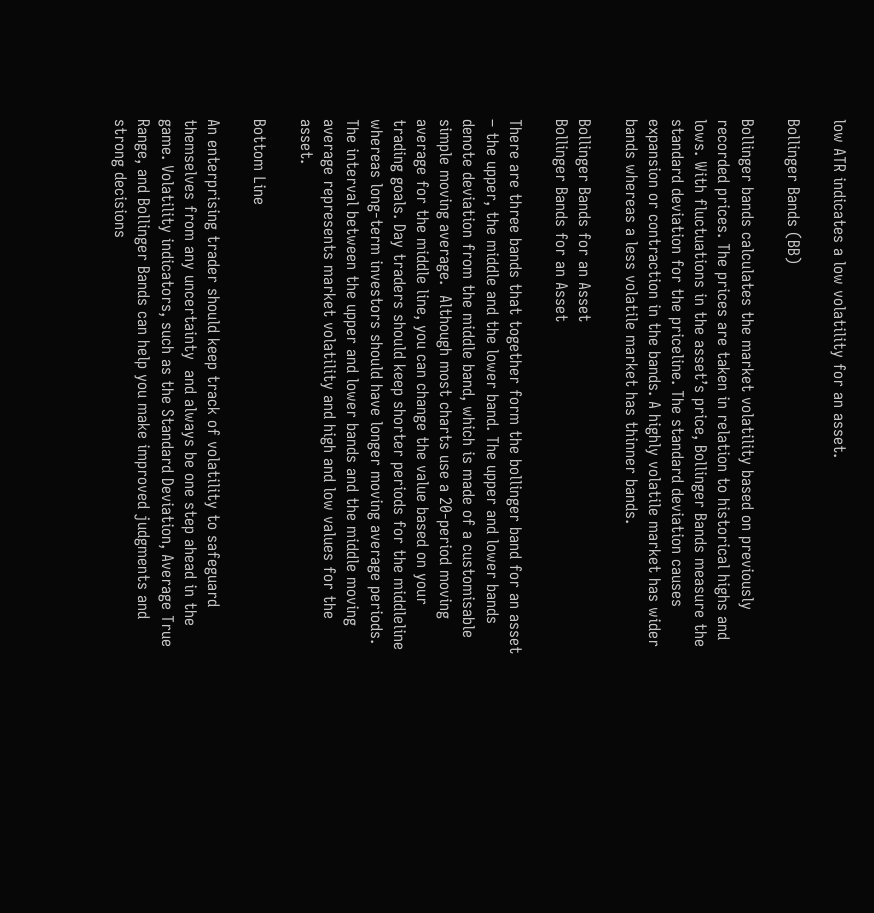low ATR indicates a low volatility for an asset.

Bollinger Bands (BB)

Bollinger bands calculates the market volatility based on previously recorded prices. The prices are taken in relation to historical highs and lows. With fluctuations in the asset’s price, Bollinger Bands measure the standard deviation for the priceline. The standard deviation causes expansion or contraction in the bands. A highly volatile market has wider bands whereas a less volatile market has thinner bands.

Bollinger Bands for an Asset
Bollinger Bands for an Asset

There are three bands that together form the bollinger band for an asset – the upper, the middle and the lower band. The upper and lower bands denote deviation from the middle band, which is made of a customisable simple moving average.  Although most charts use a 20-period moving average for the middle line, you can change the value based on your trading goals. Day traders should keep shorter periods for the middleline whereas long-term investors should have longer moving average periods. The interval between the upper and lower bands and the middle moving average represents market volatility and high and low values for the asset.

Bottom Line

An enterprising trader should keep track of volatility to safeguard themselves from any uncertainty  and always be one step ahead in the game. Volatility indicators, such as the Standard Deviation, Average True Range, and Bollinger Bands can help you make improved judgments and strong decisions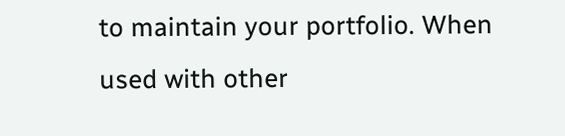to maintain your portfolio. When used with other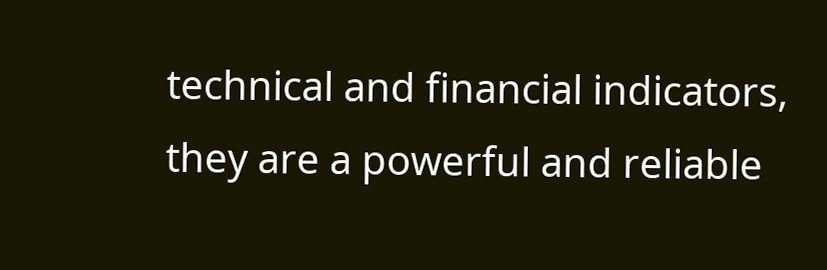technical and financial indicators, they are a powerful and reliable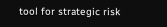tool for strategic risk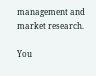management and market research.

You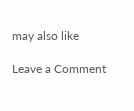may also like

Leave a Comment